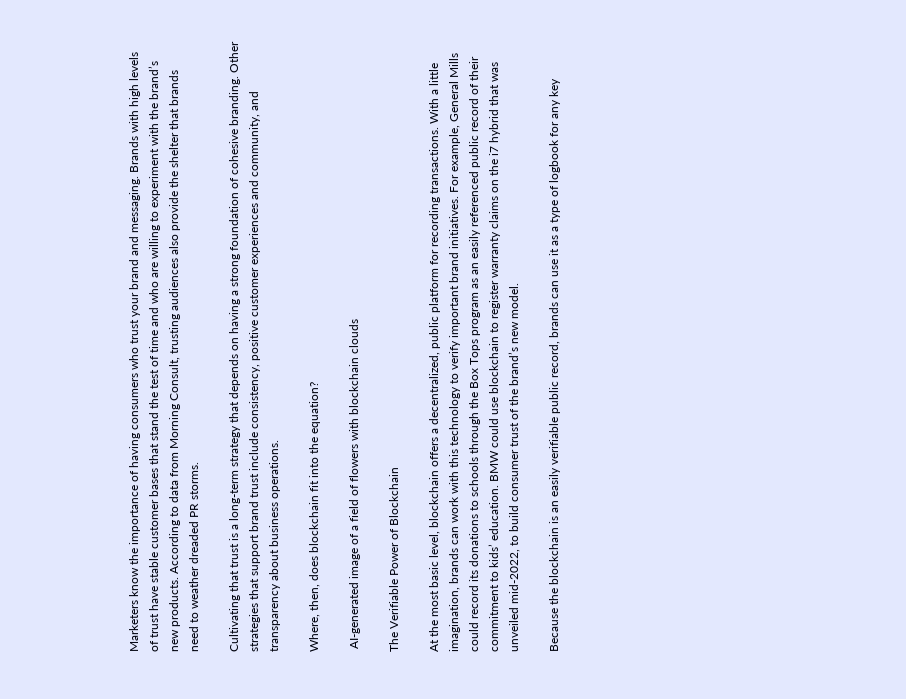Marketers know the importance of having consumers who trust your brand and messaging. Brands with high levels of trust have stable customer bases that stand the test of time and who are willing to experiment with the brand’s new products. According to data from Morning Consult, trusting audiences also provide the shelter that brands need to weather dreaded PR storms.

Cultivating that trust is a long-term strategy that depends on having a strong foundation of cohesive branding. Other strategies that support brand trust include consistency, positive customer experiences and community, and transparency about business operations.

Where, then, does blockchain fit into the equation?

 AI-generated image of a field of flowers with blockchain clouds

The Verifiable Power of Blockchain

At the most basic level, blockchain offers a decentralized, public platform for recording transactions. With a little imagination, brands can work with this technology to verify important brand initiatives. For example, General Mills could record its donations to schools through the Box Tops program as an easily referenced public record of their commitment to kids’ education. BMW could use blockchain to register warranty claims on the i7 hybrid that was unveiled mid-2022, to build consumer trust of the brand’s new model.

Because the blockchain is an easily verifiable public record, brands can use it as a type of logbook for any key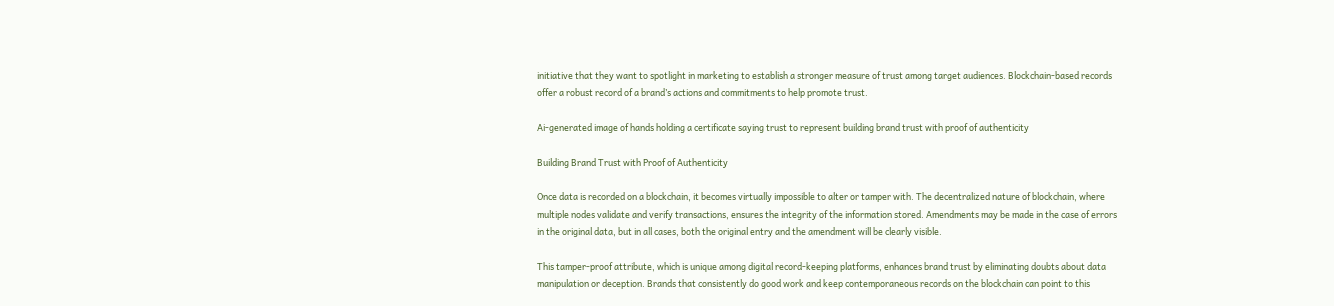initiative that they want to spotlight in marketing to establish a stronger measure of trust among target audiences. Blockchain-based records offer a robust record of a brand’s actions and commitments to help promote trust.

Ai-generated image of hands holding a certificate saying trust to represent building brand trust with proof of authenticity

Building Brand Trust with Proof of Authenticity

Once data is recorded on a blockchain, it becomes virtually impossible to alter or tamper with. The decentralized nature of blockchain, where multiple nodes validate and verify transactions, ensures the integrity of the information stored. Amendments may be made in the case of errors in the original data, but in all cases, both the original entry and the amendment will be clearly visible.

This tamper-proof attribute, which is unique among digital record-keeping platforms, enhances brand trust by eliminating doubts about data manipulation or deception. Brands that consistently do good work and keep contemporaneous records on the blockchain can point to this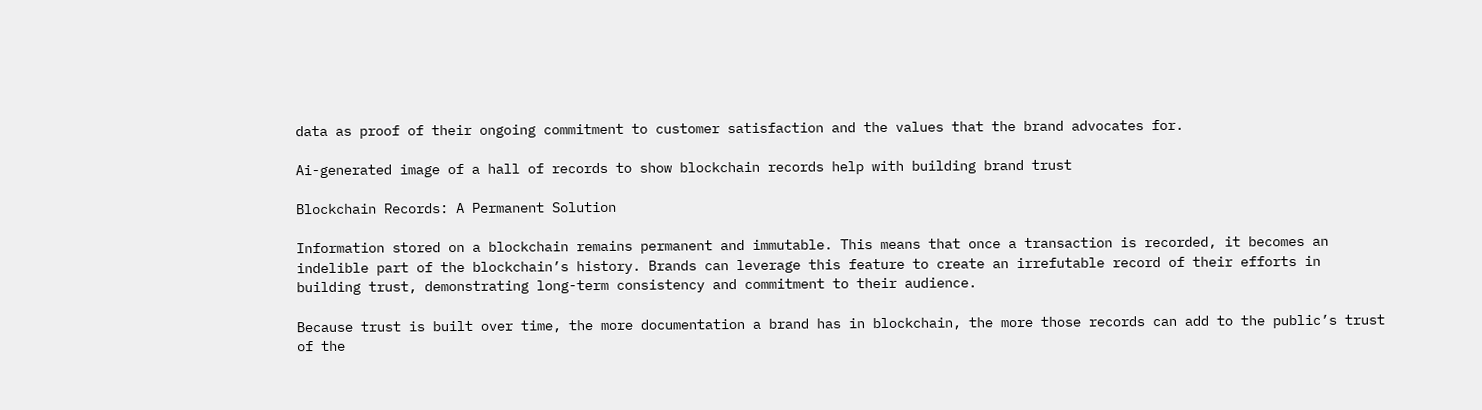data as proof of their ongoing commitment to customer satisfaction and the values that the brand advocates for.

Ai-generated image of a hall of records to show blockchain records help with building brand trust

Blockchain Records: A Permanent Solution

Information stored on a blockchain remains permanent and immutable. This means that once a transaction is recorded, it becomes an indelible part of the blockchain’s history. Brands can leverage this feature to create an irrefutable record of their efforts in building trust, demonstrating long-term consistency and commitment to their audience.

Because trust is built over time, the more documentation a brand has in blockchain, the more those records can add to the public’s trust of the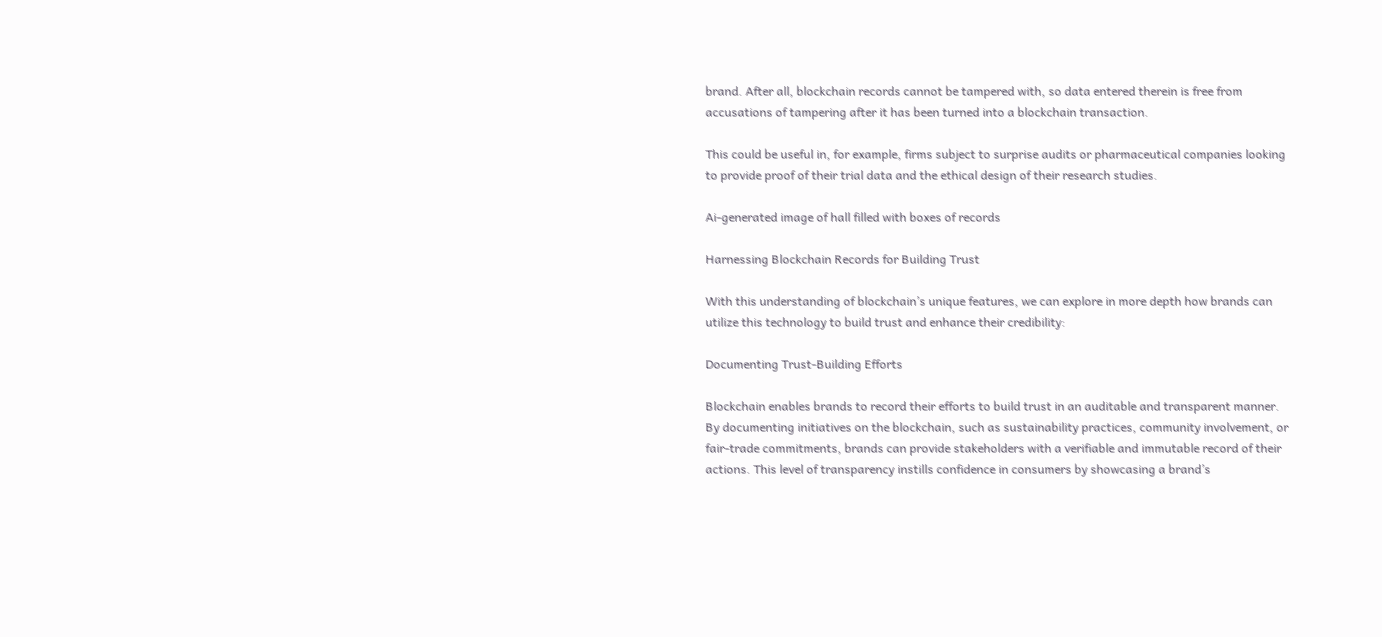brand. After all, blockchain records cannot be tampered with, so data entered therein is free from accusations of tampering after it has been turned into a blockchain transaction.

This could be useful in, for example, firms subject to surprise audits or pharmaceutical companies looking to provide proof of their trial data and the ethical design of their research studies.

Ai-generated image of hall filled with boxes of records

Harnessing Blockchain Records for Building Trust

With this understanding of blockchain’s unique features, we can explore in more depth how brands can utilize this technology to build trust and enhance their credibility:

Documenting Trust-Building Efforts

Blockchain enables brands to record their efforts to build trust in an auditable and transparent manner. By documenting initiatives on the blockchain, such as sustainability practices, community involvement, or fair-trade commitments, brands can provide stakeholders with a verifiable and immutable record of their actions. This level of transparency instills confidence in consumers by showcasing a brand’s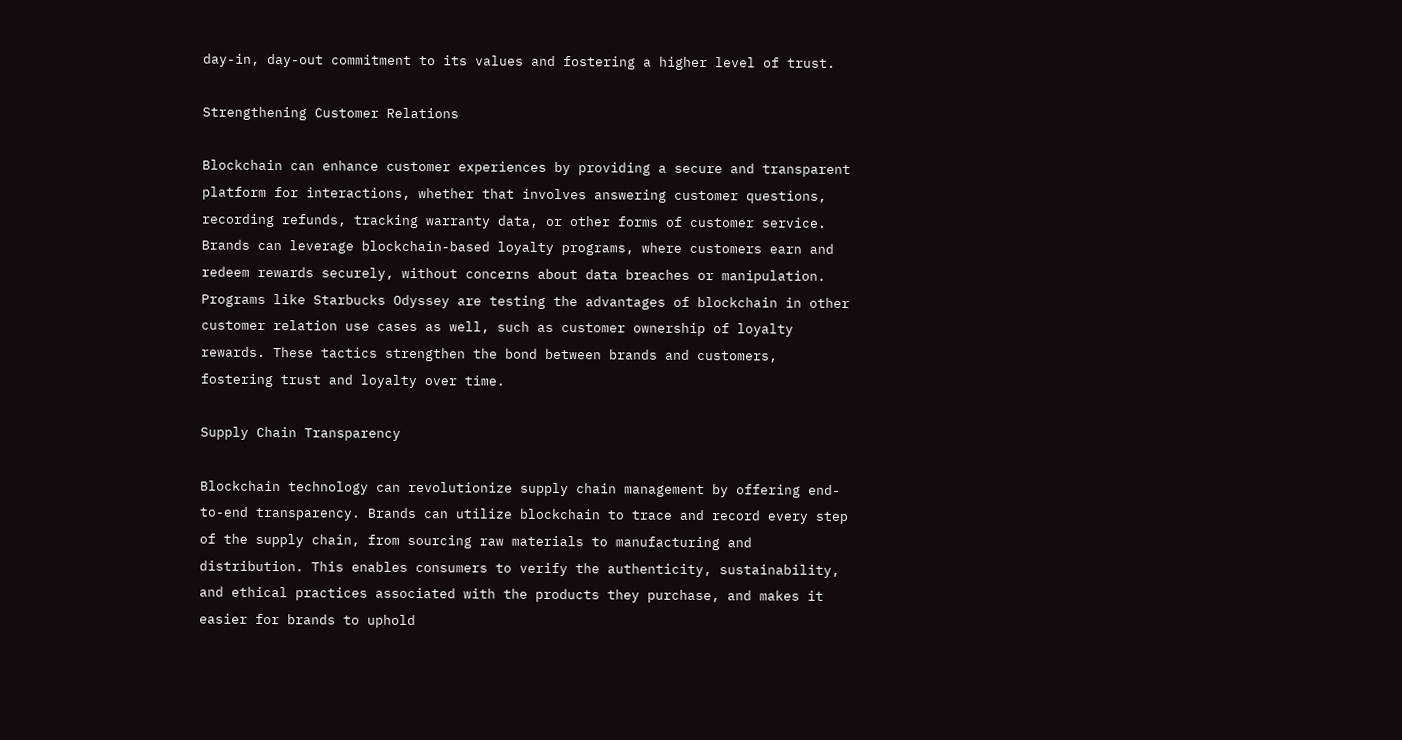day-in, day-out commitment to its values and fostering a higher level of trust.

Strengthening Customer Relations

Blockchain can enhance customer experiences by providing a secure and transparent platform for interactions, whether that involves answering customer questions, recording refunds, tracking warranty data, or other forms of customer service. Brands can leverage blockchain-based loyalty programs, where customers earn and redeem rewards securely, without concerns about data breaches or manipulation. Programs like Starbucks Odyssey are testing the advantages of blockchain in other customer relation use cases as well, such as customer ownership of loyalty rewards. These tactics strengthen the bond between brands and customers, fostering trust and loyalty over time.

Supply Chain Transparency

Blockchain technology can revolutionize supply chain management by offering end-to-end transparency. Brands can utilize blockchain to trace and record every step of the supply chain, from sourcing raw materials to manufacturing and distribution. This enables consumers to verify the authenticity, sustainability, and ethical practices associated with the products they purchase, and makes it easier for brands to uphold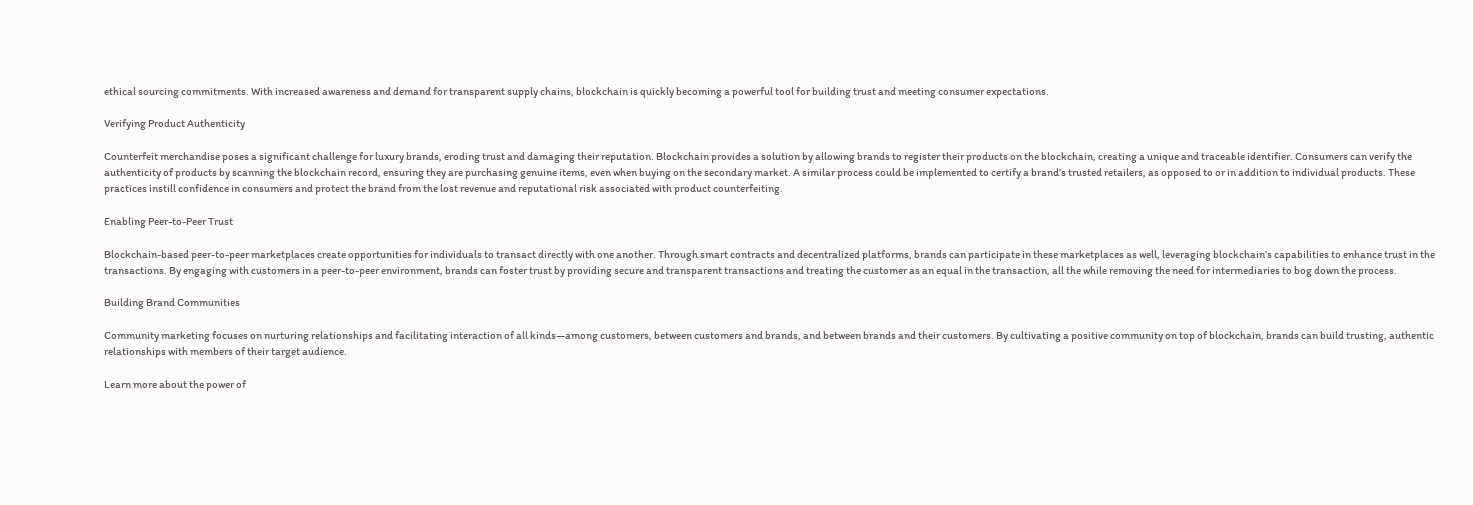ethical sourcing commitments. With increased awareness and demand for transparent supply chains, blockchain is quickly becoming a powerful tool for building trust and meeting consumer expectations.

Verifying Product Authenticity

Counterfeit merchandise poses a significant challenge for luxury brands, eroding trust and damaging their reputation. Blockchain provides a solution by allowing brands to register their products on the blockchain, creating a unique and traceable identifier. Consumers can verify the authenticity of products by scanning the blockchain record, ensuring they are purchasing genuine items, even when buying on the secondary market. A similar process could be implemented to certify a brand’s trusted retailers, as opposed to or in addition to individual products. These practices instill confidence in consumers and protect the brand from the lost revenue and reputational risk associated with product counterfeiting.

Enabling Peer-to-Peer Trust

Blockchain-based peer-to-peer marketplaces create opportunities for individuals to transact directly with one another. Through smart contracts and decentralized platforms, brands can participate in these marketplaces as well, leveraging blockchain’s capabilities to enhance trust in the transactions. By engaging with customers in a peer-to-peer environment, brands can foster trust by providing secure and transparent transactions and treating the customer as an equal in the transaction, all the while removing the need for intermediaries to bog down the process.

Building Brand Communities

Community marketing focuses on nurturing relationships and facilitating interaction of all kinds—among customers, between customers and brands, and between brands and their customers. By cultivating a positive community on top of blockchain, brands can build trusting, authentic relationships with members of their target audience.

Learn more about the power of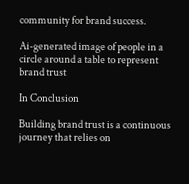community for brand success.

Ai-generated image of people in a circle around a table to represent brand trust

In Conclusion

Building brand trust is a continuous journey that relies on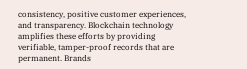consistency, positive customer experiences, and transparency. Blockchain technology amplifies these efforts by providing verifiable, tamper-proof records that are permanent. Brands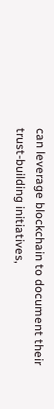can leverage blockchain to document their trust-building initiatives,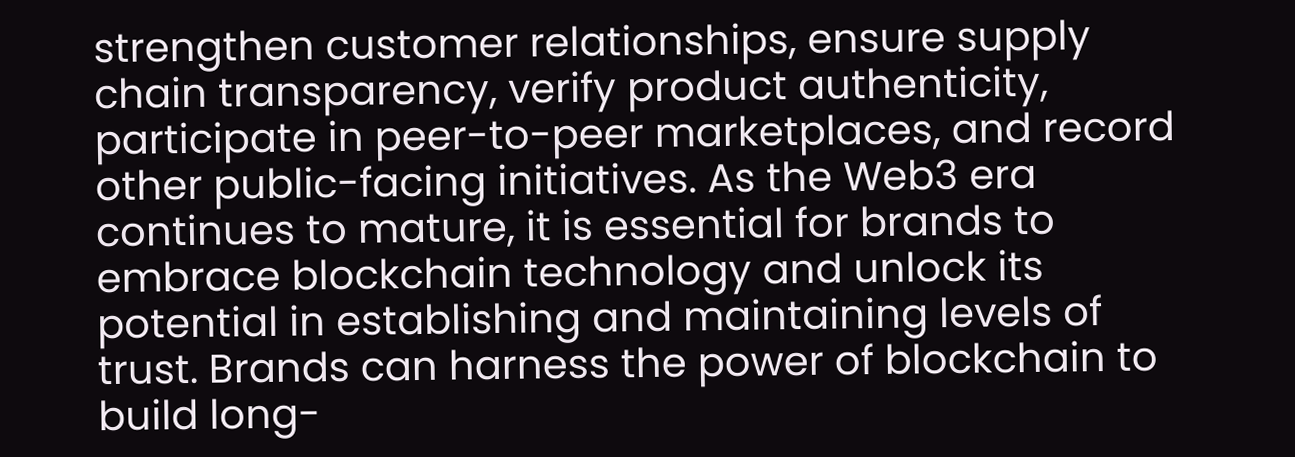strengthen customer relationships, ensure supply chain transparency, verify product authenticity, participate in peer-to-peer marketplaces, and record other public-facing initiatives. As the Web3 era continues to mature, it is essential for brands to embrace blockchain technology and unlock its potential in establishing and maintaining levels of trust. Brands can harness the power of blockchain to build long-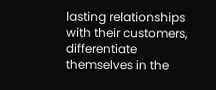lasting relationships with their customers, differentiate themselves in the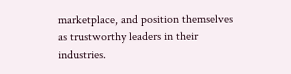marketplace, and position themselves as trustworthy leaders in their industries.